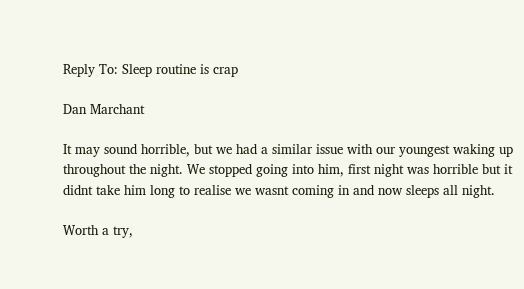Reply To: Sleep routine is crap

Dan Marchant

It may sound horrible, but we had a similar issue with our youngest waking up throughout the night. We stopped going into him, first night was horrible but it didnt take him long to realise we wasnt coming in and now sleeps all night.

Worth a try,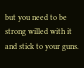but you need to be strong willed with it and stick to your guns.